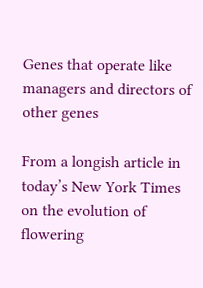Genes that operate like managers and directors of other genes

From a longish article in today’s New York Times on the evolution of flowering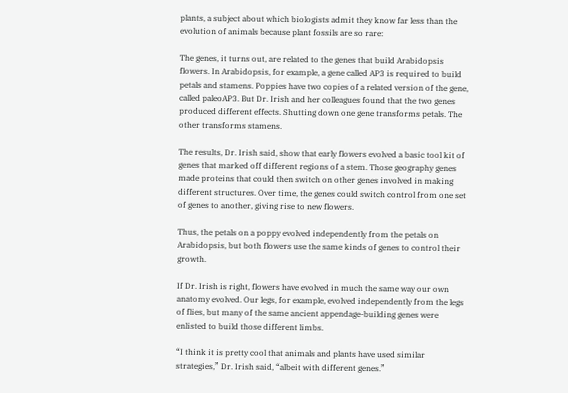plants, a subject about which biologists admit they know far less than the evolution of animals because plant fossils are so rare:

The genes, it turns out, are related to the genes that build Arabidopsis flowers. In Arabidopsis, for example, a gene called AP3 is required to build petals and stamens. Poppies have two copies of a related version of the gene, called paleoAP3. But Dr. Irish and her colleagues found that the two genes produced different effects. Shutting down one gene transforms petals. The other transforms stamens.

The results, Dr. Irish said, show that early flowers evolved a basic tool kit of genes that marked off different regions of a stem. Those geography genes made proteins that could then switch on other genes involved in making different structures. Over time, the genes could switch control from one set of genes to another, giving rise to new flowers.

Thus, the petals on a poppy evolved independently from the petals on Arabidopsis, but both flowers use the same kinds of genes to control their growth.

If Dr. Irish is right, flowers have evolved in much the same way our own anatomy evolved. Our legs, for example, evolved independently from the legs of flies, but many of the same ancient appendage-building genes were enlisted to build those different limbs.

“I think it is pretty cool that animals and plants have used similar strategies,” Dr. Irish said, “albeit with different genes.”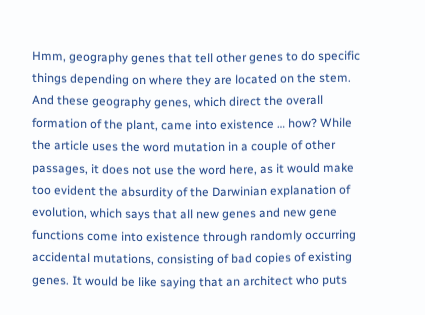Hmm, geography genes that tell other genes to do specific things depending on where they are located on the stem. And these geography genes, which direct the overall formation of the plant, came into existence … how? While the article uses the word mutation in a couple of other passages, it does not use the word here, as it would make too evident the absurdity of the Darwinian explanation of evolution, which says that all new genes and new gene functions come into existence through randomly occurring accidental mutations, consisting of bad copies of existing genes. It would be like saying that an architect who puts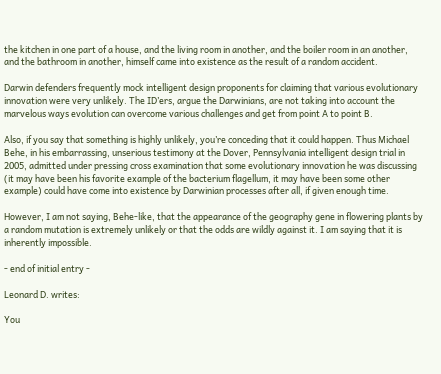the kitchen in one part of a house, and the living room in another, and the boiler room in an another, and the bathroom in another, himself came into existence as the result of a random accident.

Darwin defenders frequently mock intelligent design proponents for claiming that various evolutionary innovation were very unlikely. The ID’ers, argue the Darwinians, are not taking into account the marvelous ways evolution can overcome various challenges and get from point A to point B.

Also, if you say that something is highly unlikely, you’re conceding that it could happen. Thus Michael Behe, in his embarrassing, unserious testimony at the Dover, Pennsylvania intelligent design trial in 2005, admitted under pressing cross examination that some evolutionary innovation he was discussing (it may have been his favorite example of the bacterium flagellum, it may have been some other example) could have come into existence by Darwinian processes after all, if given enough time.

However, I am not saying, Behe-like, that the appearance of the geography gene in flowering plants by a random mutation is extremely unlikely or that the odds are wildly against it. I am saying that it is inherently impossible.

- end of initial entry -

Leonard D. writes:

You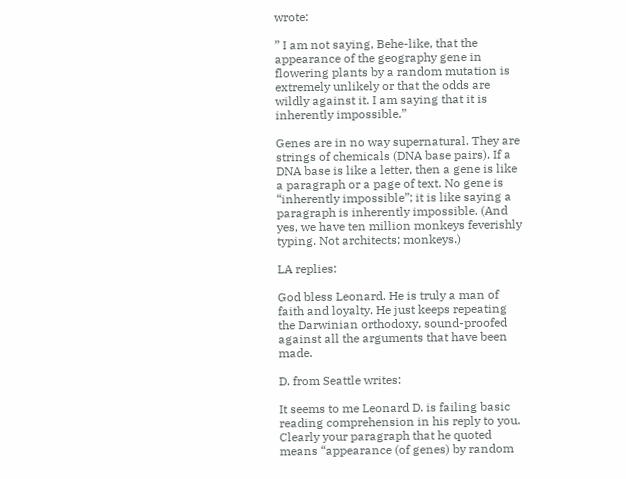wrote:

” I am not saying, Behe-like, that the appearance of the geography gene in flowering plants by a random mutation is extremely unlikely or that the odds are wildly against it. I am saying that it is inherently impossible.”

Genes are in no way supernatural. They are strings of chemicals (DNA base pairs). If a DNA base is like a letter, then a gene is like a paragraph or a page of text. No gene is “inherently impossible”; it is like saying a paragraph is inherently impossible. (And yes, we have ten million monkeys feverishly typing. Not architects; monkeys.)

LA replies:

God bless Leonard. He is truly a man of faith and loyalty. He just keeps repeating the Darwinian orthodoxy, sound-proofed against all the arguments that have been made.

D. from Seattle writes:

It seems to me Leonard D. is failing basic reading comprehension in his reply to you. Clearly your paragraph that he quoted means “appearance (of genes) by random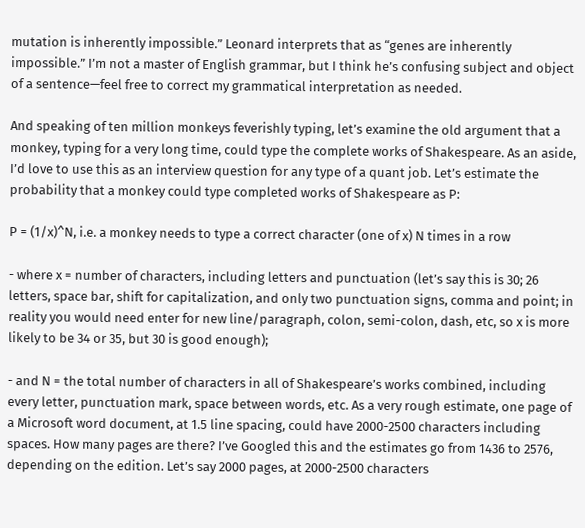mutation is inherently impossible.” Leonard interprets that as “genes are inherently impossible.” I’m not a master of English grammar, but I think he’s confusing subject and object of a sentence—feel free to correct my grammatical interpretation as needed.

And speaking of ten million monkeys feverishly typing, let’s examine the old argument that a monkey, typing for a very long time, could type the complete works of Shakespeare. As an aside, I’d love to use this as an interview question for any type of a quant job. Let’s estimate the probability that a monkey could type completed works of Shakespeare as P:

P = (1/x)^N, i.e. a monkey needs to type a correct character (one of x) N times in a row

- where x = number of characters, including letters and punctuation (let’s say this is 30; 26 letters, space bar, shift for capitalization, and only two punctuation signs, comma and point; in reality you would need enter for new line/paragraph, colon, semi-colon, dash, etc, so x is more likely to be 34 or 35, but 30 is good enough);

- and N = the total number of characters in all of Shakespeare’s works combined, including every letter, punctuation mark, space between words, etc. As a very rough estimate, one page of a Microsoft word document, at 1.5 line spacing, could have 2000-2500 characters including spaces. How many pages are there? I’ve Googled this and the estimates go from 1436 to 2576, depending on the edition. Let’s say 2000 pages, at 2000-2500 characters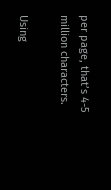per page, that’s 4-5 million characters.

Using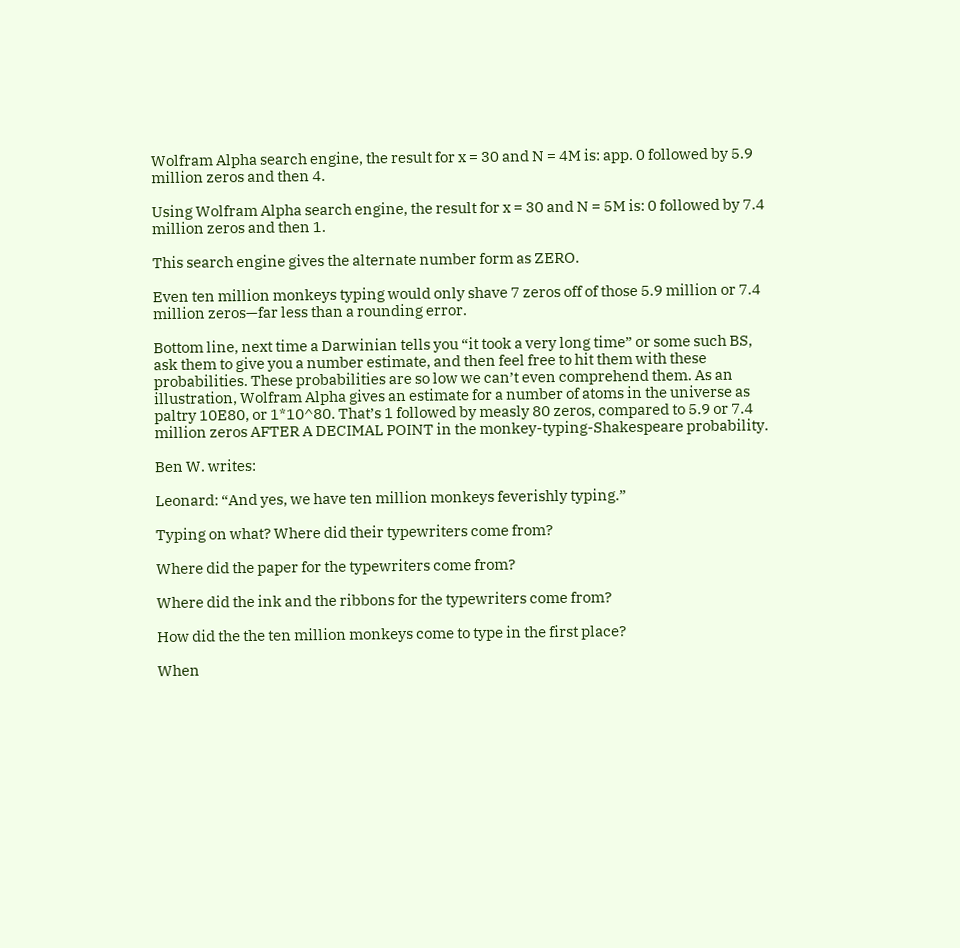Wolfram Alpha search engine, the result for x = 30 and N = 4M is: app. 0 followed by 5.9 million zeros and then 4.

Using Wolfram Alpha search engine, the result for x = 30 and N = 5M is: 0 followed by 7.4 million zeros and then 1.

This search engine gives the alternate number form as ZERO.

Even ten million monkeys typing would only shave 7 zeros off of those 5.9 million or 7.4 million zeros—far less than a rounding error.

Bottom line, next time a Darwinian tells you “it took a very long time” or some such BS, ask them to give you a number estimate, and then feel free to hit them with these probabilities. These probabilities are so low we can’t even comprehend them. As an illustration, Wolfram Alpha gives an estimate for a number of atoms in the universe as paltry 10E80, or 1*10^80. That’s 1 followed by measly 80 zeros, compared to 5.9 or 7.4 million zeros AFTER A DECIMAL POINT in the monkey-typing-Shakespeare probability.

Ben W. writes:

Leonard: “And yes, we have ten million monkeys feverishly typing.”

Typing on what? Where did their typewriters come from?

Where did the paper for the typewriters come from?

Where did the ink and the ribbons for the typewriters come from?

How did the the ten million monkeys come to type in the first place?

When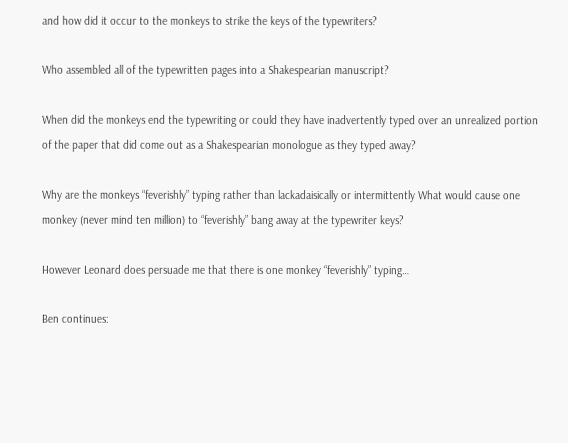and how did it occur to the monkeys to strike the keys of the typewriters?

Who assembled all of the typewritten pages into a Shakespearian manuscript?

When did the monkeys end the typewriting or could they have inadvertently typed over an unrealized portion of the paper that did come out as a Shakespearian monologue as they typed away?

Why are the monkeys “feverishly” typing rather than lackadaisically or intermittently What would cause one monkey (never mind ten million) to “feverishly” bang away at the typewriter keys?

However Leonard does persuade me that there is one monkey “feverishly” typing…

Ben continues: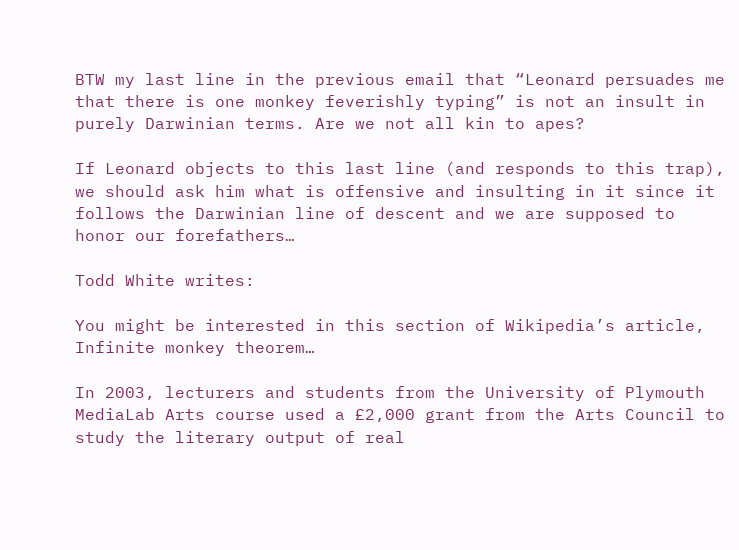BTW my last line in the previous email that “Leonard persuades me that there is one monkey feverishly typing” is not an insult in purely Darwinian terms. Are we not all kin to apes?

If Leonard objects to this last line (and responds to this trap), we should ask him what is offensive and insulting in it since it follows the Darwinian line of descent and we are supposed to honor our forefathers…

Todd White writes:

You might be interested in this section of Wikipedia’s article, Infinite monkey theorem…

In 2003, lecturers and students from the University of Plymouth MediaLab Arts course used a £2,000 grant from the Arts Council to study the literary output of real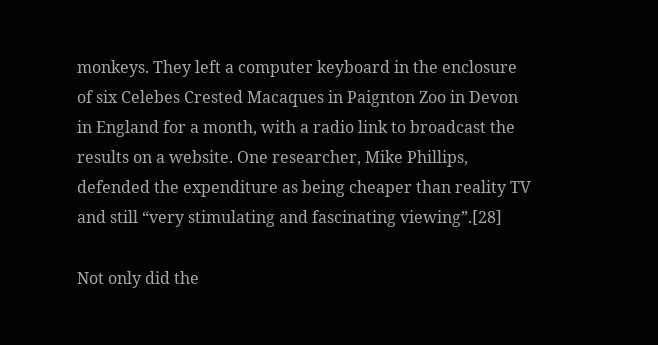monkeys. They left a computer keyboard in the enclosure of six Celebes Crested Macaques in Paignton Zoo in Devon in England for a month, with a radio link to broadcast the results on a website. One researcher, Mike Phillips, defended the expenditure as being cheaper than reality TV and still “very stimulating and fascinating viewing”.[28]

Not only did the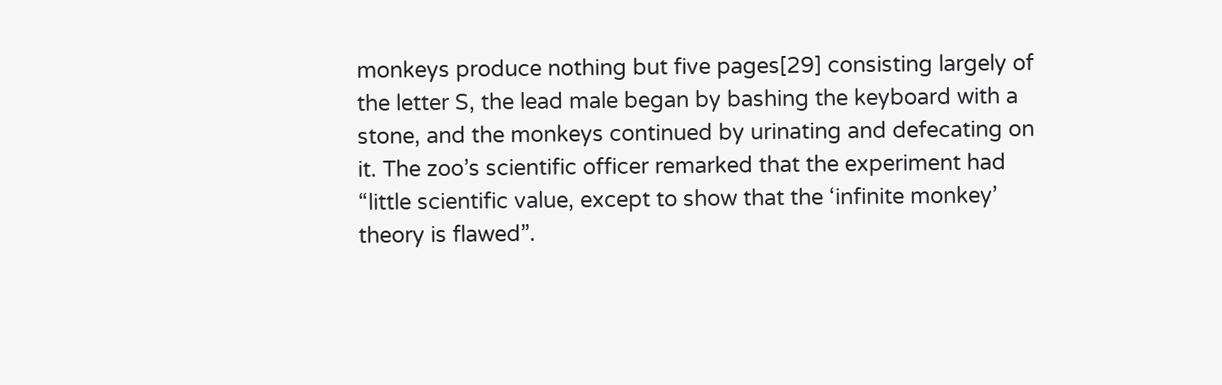monkeys produce nothing but five pages[29] consisting largely of the letter S, the lead male began by bashing the keyboard with a stone, and the monkeys continued by urinating and defecating on it. The zoo’s scientific officer remarked that the experiment had “little scientific value, except to show that the ‘infinite monkey’ theory is flawed”.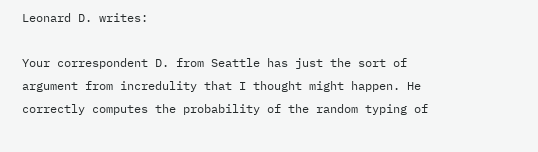Leonard D. writes:

Your correspondent D. from Seattle has just the sort of argument from incredulity that I thought might happen. He correctly computes the probability of the random typing of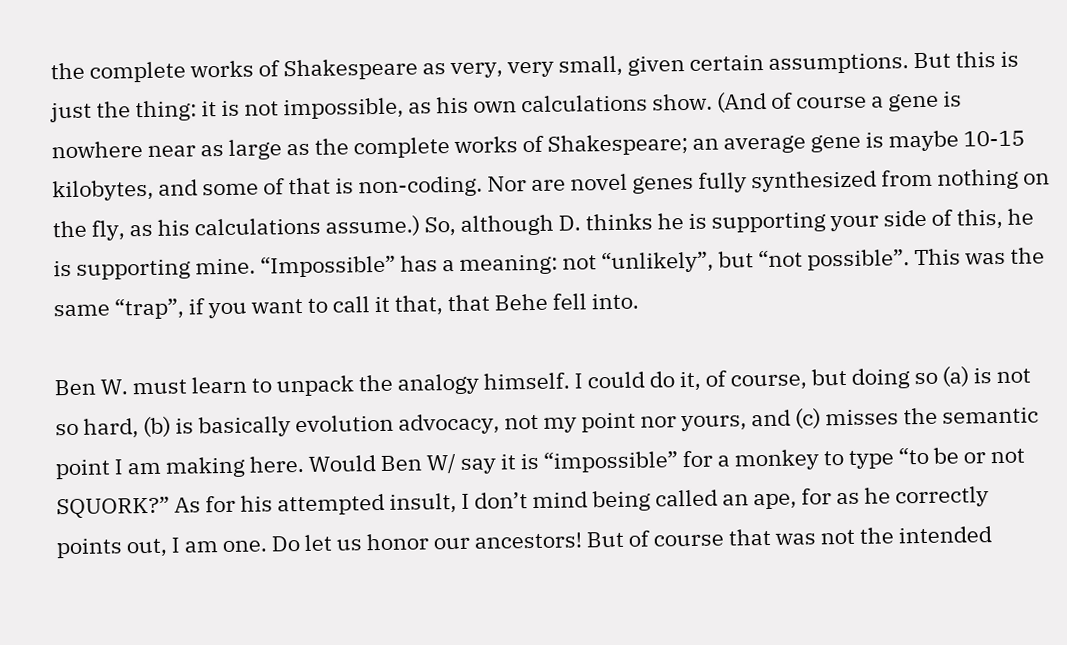the complete works of Shakespeare as very, very small, given certain assumptions. But this is just the thing: it is not impossible, as his own calculations show. (And of course a gene is nowhere near as large as the complete works of Shakespeare; an average gene is maybe 10-15 kilobytes, and some of that is non-coding. Nor are novel genes fully synthesized from nothing on the fly, as his calculations assume.) So, although D. thinks he is supporting your side of this, he is supporting mine. “Impossible” has a meaning: not “unlikely”, but “not possible”. This was the same “trap”, if you want to call it that, that Behe fell into.

Ben W. must learn to unpack the analogy himself. I could do it, of course, but doing so (a) is not so hard, (b) is basically evolution advocacy, not my point nor yours, and (c) misses the semantic point I am making here. Would Ben W/ say it is “impossible” for a monkey to type “to be or not SQUORK?” As for his attempted insult, I don’t mind being called an ape, for as he correctly points out, I am one. Do let us honor our ancestors! But of course that was not the intended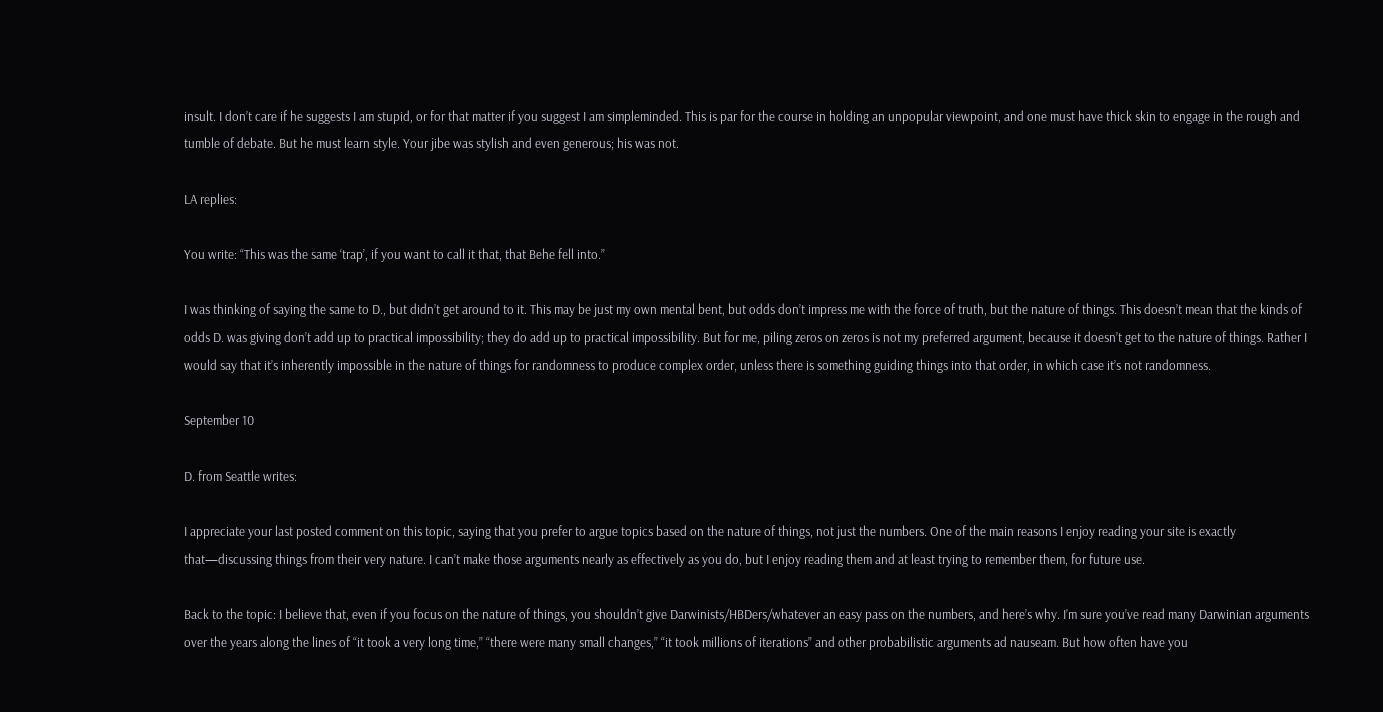insult. I don’t care if he suggests I am stupid, or for that matter if you suggest I am simpleminded. This is par for the course in holding an unpopular viewpoint, and one must have thick skin to engage in the rough and tumble of debate. But he must learn style. Your jibe was stylish and even generous; his was not.

LA replies:

You write: “This was the same ‘trap’, if you want to call it that, that Behe fell into.”

I was thinking of saying the same to D., but didn’t get around to it. This may be just my own mental bent, but odds don’t impress me with the force of truth, but the nature of things. This doesn’t mean that the kinds of odds D. was giving don’t add up to practical impossibility; they do add up to practical impossibility. But for me, piling zeros on zeros is not my preferred argument, because it doesn’t get to the nature of things. Rather I would say that it’s inherently impossible in the nature of things for randomness to produce complex order, unless there is something guiding things into that order, in which case it’s not randomness.

September 10

D. from Seattle writes:

I appreciate your last posted comment on this topic, saying that you prefer to argue topics based on the nature of things, not just the numbers. One of the main reasons I enjoy reading your site is exactly that—discussing things from their very nature. I can’t make those arguments nearly as effectively as you do, but I enjoy reading them and at least trying to remember them, for future use.

Back to the topic: I believe that, even if you focus on the nature of things, you shouldn’t give Darwinists/HBDers/whatever an easy pass on the numbers, and here’s why. I’m sure you’ve read many Darwinian arguments over the years along the lines of “it took a very long time,” “there were many small changes,” “it took millions of iterations” and other probabilistic arguments ad nauseam. But how often have you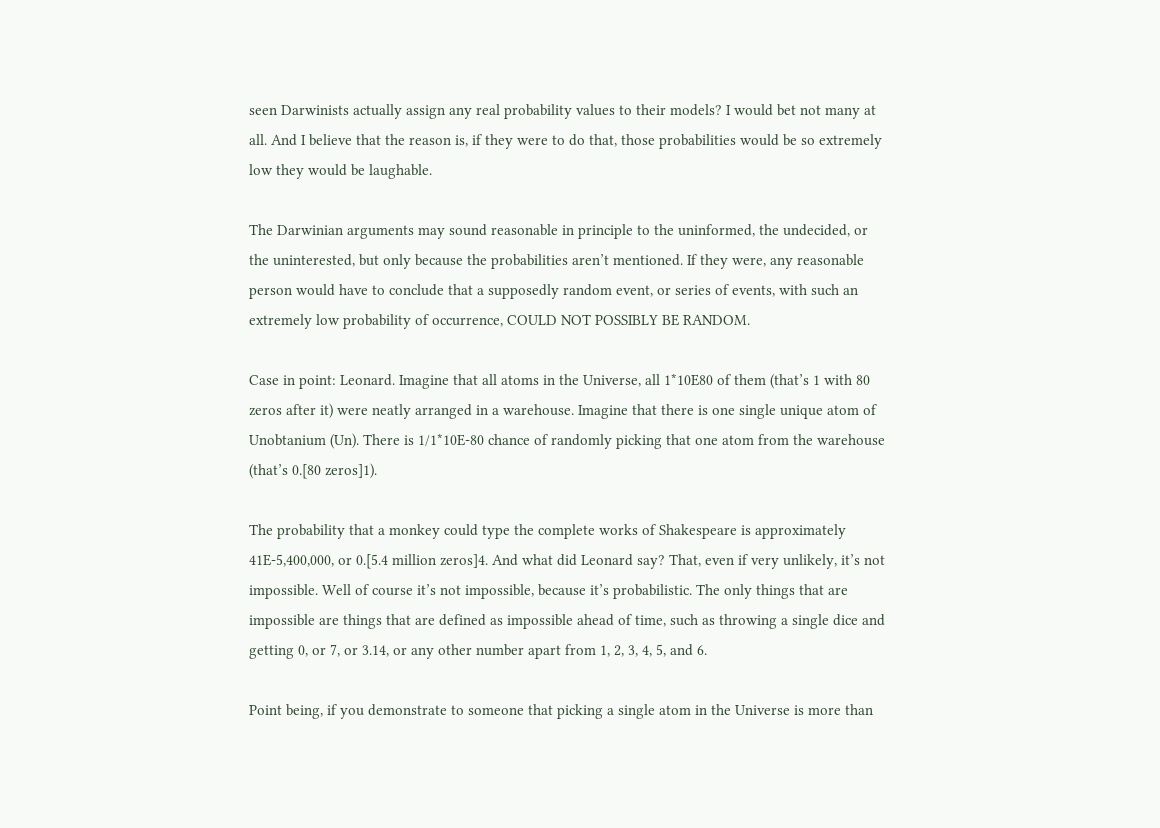seen Darwinists actually assign any real probability values to their models? I would bet not many at all. And I believe that the reason is, if they were to do that, those probabilities would be so extremely low they would be laughable.

The Darwinian arguments may sound reasonable in principle to the uninformed, the undecided, or the uninterested, but only because the probabilities aren’t mentioned. If they were, any reasonable person would have to conclude that a supposedly random event, or series of events, with such an extremely low probability of occurrence, COULD NOT POSSIBLY BE RANDOM.

Case in point: Leonard. Imagine that all atoms in the Universe, all 1*10E80 of them (that’s 1 with 80 zeros after it) were neatly arranged in a warehouse. Imagine that there is one single unique atom of Unobtanium (Un). There is 1/1*10E-80 chance of randomly picking that one atom from the warehouse (that’s 0.[80 zeros]1).

The probability that a monkey could type the complete works of Shakespeare is approximately 41E-5,400,000, or 0.[5.4 million zeros]4. And what did Leonard say? That, even if very unlikely, it’s not impossible. Well of course it’s not impossible, because it’s probabilistic. The only things that are impossible are things that are defined as impossible ahead of time, such as throwing a single dice and getting 0, or 7, or 3.14, or any other number apart from 1, 2, 3, 4, 5, and 6.

Point being, if you demonstrate to someone that picking a single atom in the Universe is more than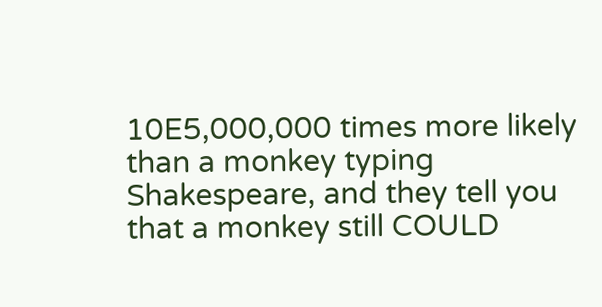10E5,000,000 times more likely than a monkey typing Shakespeare, and they tell you that a monkey still COULD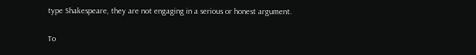type Shakespeare, they are not engaging in a serious or honest argument.

To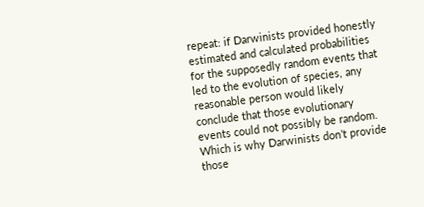repeat: if Darwinists provided honestly estimated and calculated probabilities for the supposedly random events that led to the evolution of species, any reasonable person would likely conclude that those evolutionary events could not possibly be random. Which is why Darwinists don’t provide those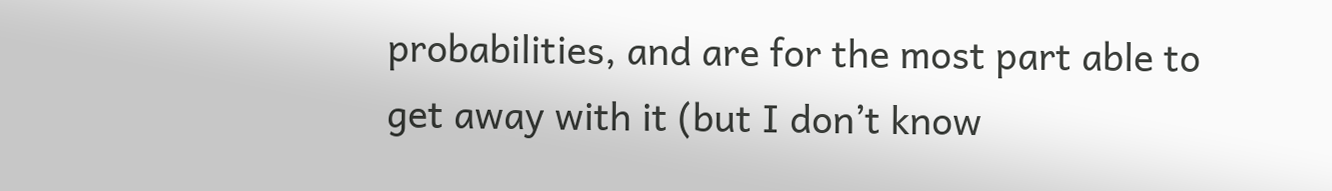probabilities, and are for the most part able to get away with it (but I don’t know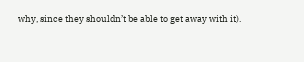why, since they shouldn’t be able to get away with it).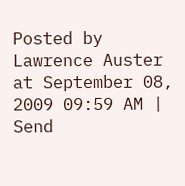Posted by Lawrence Auster at September 08, 2009 09:59 AM | Send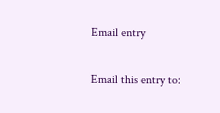Email entry

Email this entry to: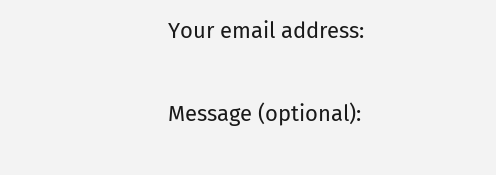Your email address:

Message (optional):